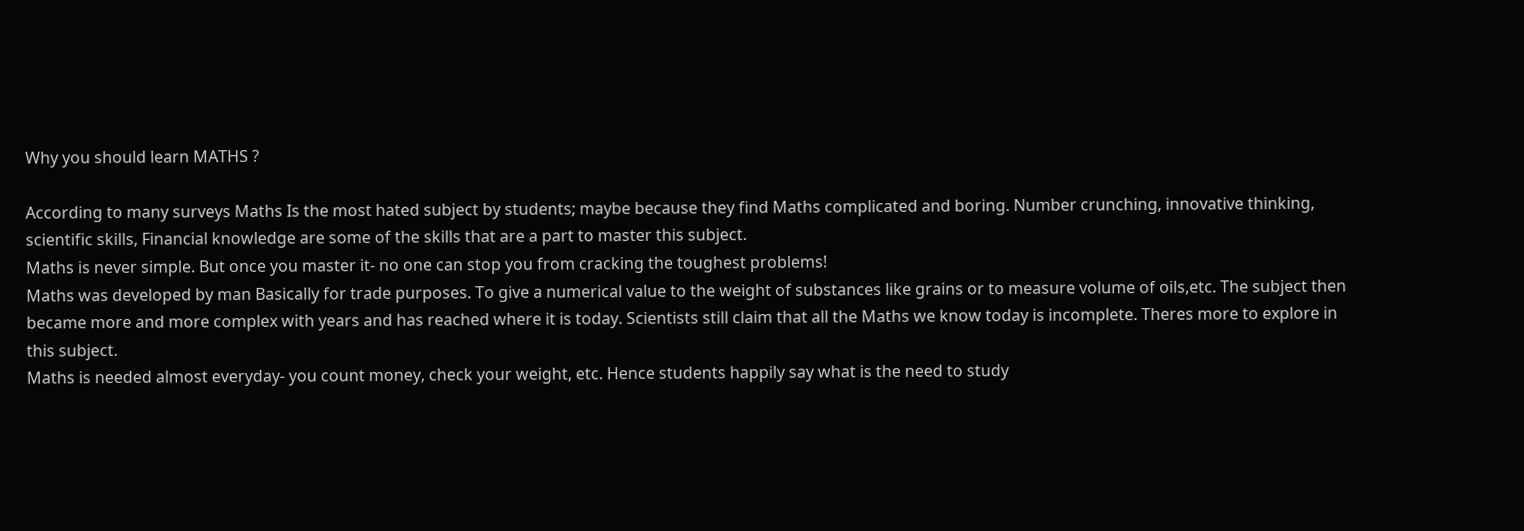Why you should learn MATHS ?

According to many surveys Maths Is the most hated subject by students; maybe because they find Maths complicated and boring. Number crunching, innovative thinking, scientific skills, Financial knowledge are some of the skills that are a part to master this subject.
Maths is never simple. But once you master it- no one can stop you from cracking the toughest problems!
Maths was developed by man Basically for trade purposes. To give a numerical value to the weight of substances like grains or to measure volume of oils,etc. The subject then became more and more complex with years and has reached where it is today. Scientists still claim that all the Maths we know today is incomplete. Theres more to explore in this subject.
Maths is needed almost everyday- you count money, check your weight, etc. Hence students happily say what is the need to study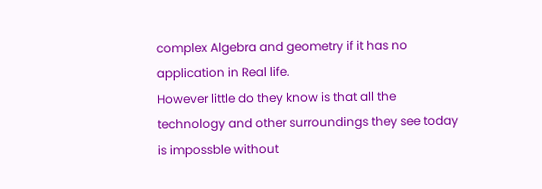complex Algebra and geometry if it has no application in Real life.
However little do they know is that all the technology and other surroundings they see today is impossble without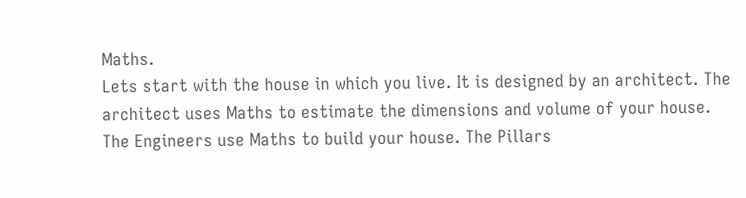Maths.
Lets start with the house in which you live. It is designed by an architect. The architect uses Maths to estimate the dimensions and volume of your house.
The Engineers use Maths to build your house. The Pillars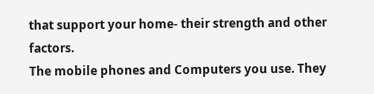that support your home- their strength and other factors.
The mobile phones and Computers you use. They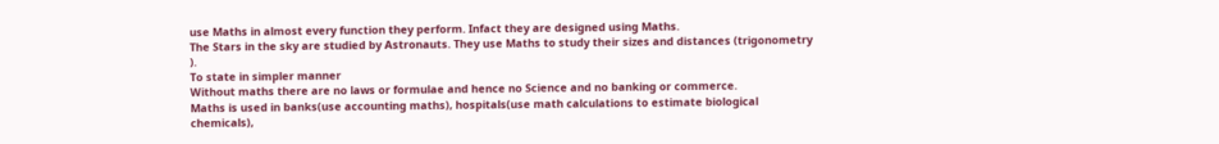use Maths in almost every function they perform. Infact they are designed using Maths.
The Stars in the sky are studied by Astronauts. They use Maths to study their sizes and distances (trigonometry ).
To state in simpler manner
Without maths there are no laws or formulae and hence no Science and no banking or commerce.
Maths is used in banks(use accounting maths), hospitals(use math calculations to estimate biological chemicals),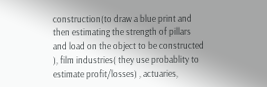construction(to draw a blue print and then estimating the strength of pillars and load on the object to be constructed ), film industries( they use probablity to estimate profit/losses) , actuaries,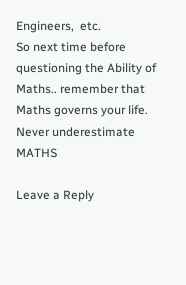Engineers,  etc.
So next time before questioning the Ability of Maths.. remember that Maths governs your life.
Never underestimate MATHS

Leave a Reply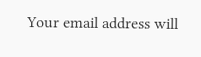Your email address will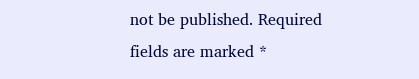not be published. Required fields are marked *